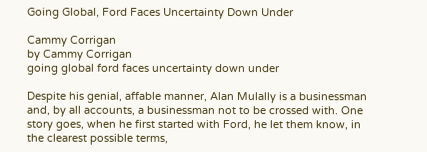Going Global, Ford Faces Uncertainty Down Under

Cammy Corrigan
by Cammy Corrigan
going global ford faces uncertainty down under

Despite his genial, affable manner, Alan Mulally is a businessman and, by all accounts, a businessman not to be crossed with. One story goes, when he first started with Ford, he let them know, in the clearest possible terms,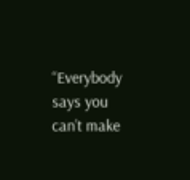“Everybody says you can’t make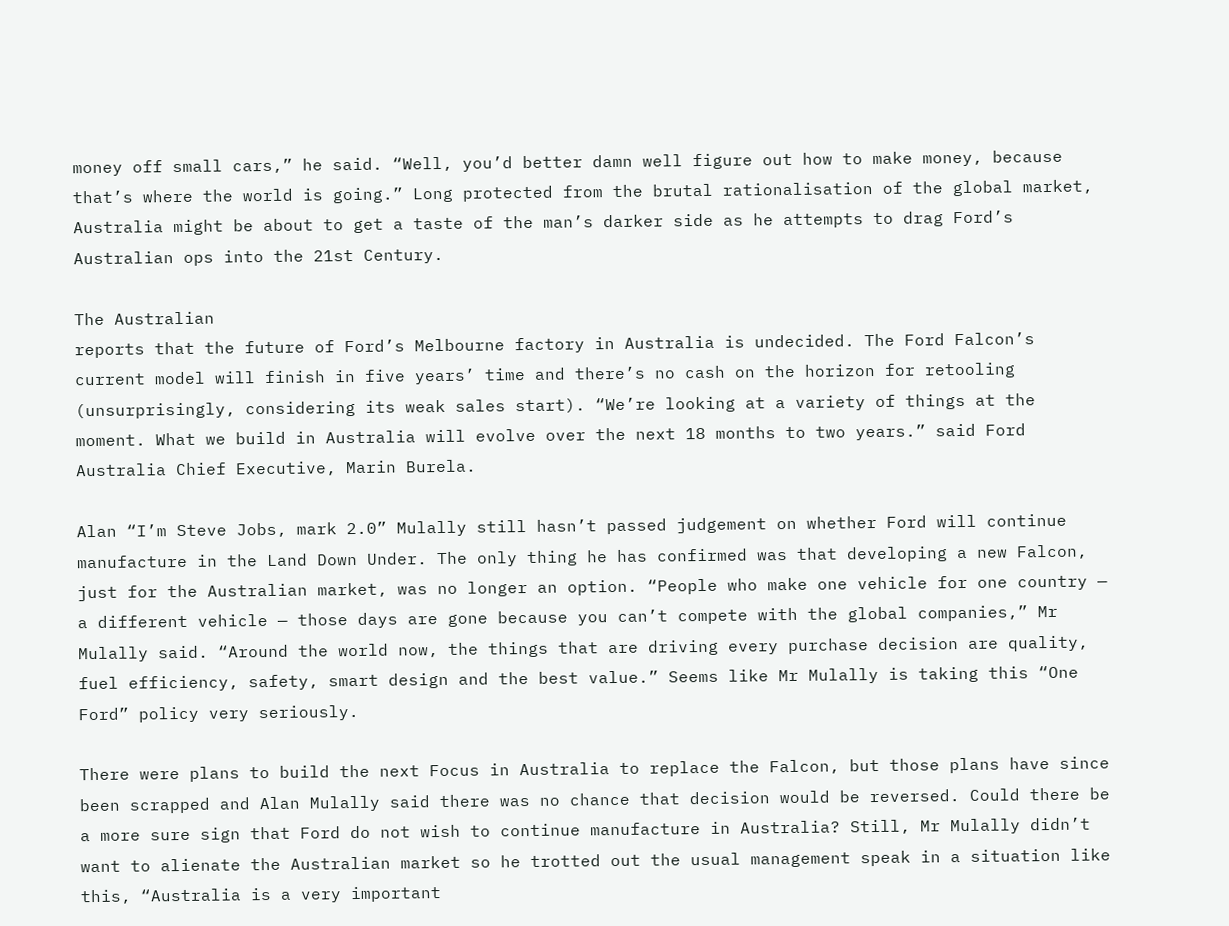money off small cars,” he said. “Well, you’d better damn well figure out how to make money, because that’s where the world is going.” Long protected from the brutal rationalisation of the global market, Australia might be about to get a taste of the man’s darker side as he attempts to drag Ford’s Australian ops into the 21st Century.

The Australian
reports that the future of Ford’s Melbourne factory in Australia is undecided. The Ford Falcon’s current model will finish in five years’ time and there’s no cash on the horizon for retooling (unsurprisingly, considering its weak sales start). “We’re looking at a variety of things at the moment. What we build in Australia will evolve over the next 18 months to two years.” said Ford Australia Chief Executive, Marin Burela.

Alan “I’m Steve Jobs, mark 2.0” Mulally still hasn’t passed judgement on whether Ford will continue manufacture in the Land Down Under. The only thing he has confirmed was that developing a new Falcon, just for the Australian market, was no longer an option. “People who make one vehicle for one country — a different vehicle — those days are gone because you can’t compete with the global companies,” Mr Mulally said. “Around the world now, the things that are driving every purchase decision are quality, fuel efficiency, safety, smart design and the best value.” Seems like Mr Mulally is taking this “One Ford” policy very seriously.

There were plans to build the next Focus in Australia to replace the Falcon, but those plans have since been scrapped and Alan Mulally said there was no chance that decision would be reversed. Could there be a more sure sign that Ford do not wish to continue manufacture in Australia? Still, Mr Mulally didn’t want to alienate the Australian market so he trotted out the usual management speak in a situation like this, “Australia is a very important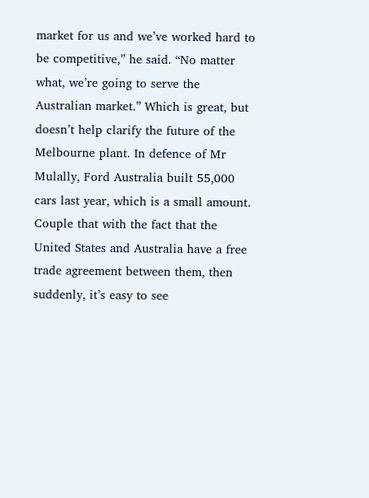market for us and we’ve worked hard to be competitive,” he said. “No matter what, we’re going to serve the Australian market.” Which is great, but doesn’t help clarify the future of the Melbourne plant. In defence of Mr Mulally, Ford Australia built 55,000 cars last year, which is a small amount. Couple that with the fact that the United States and Australia have a free trade agreement between them, then suddenly, it’s easy to see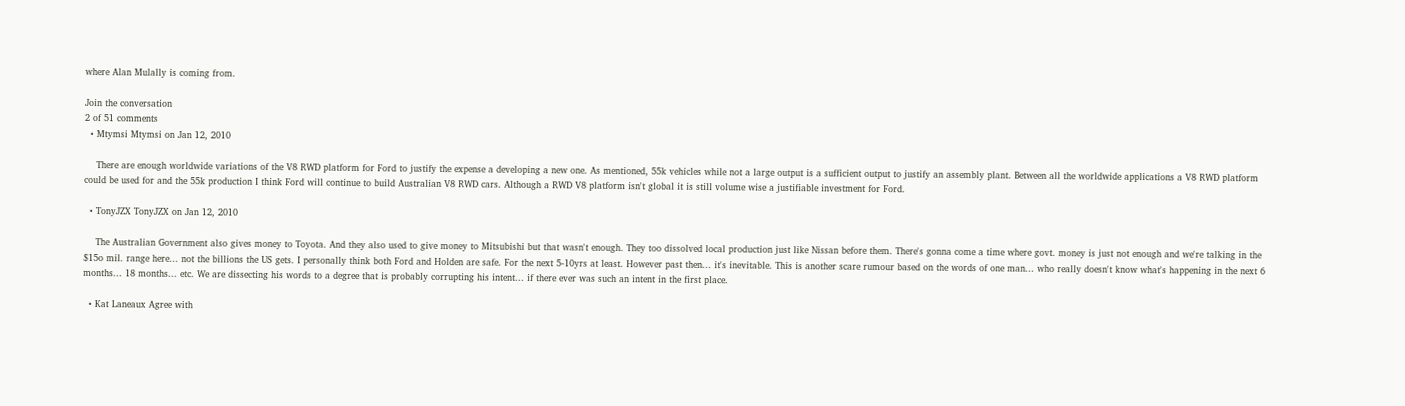where Alan Mulally is coming from.

Join the conversation
2 of 51 comments
  • Mtymsi Mtymsi on Jan 12, 2010

    There are enough worldwide variations of the V8 RWD platform for Ford to justify the expense a developing a new one. As mentioned, 55k vehicles while not a large output is a sufficient output to justify an assembly plant. Between all the worldwide applications a V8 RWD platform could be used for and the 55k production I think Ford will continue to build Australian V8 RWD cars. Although a RWD V8 platform isn't global it is still volume wise a justifiable investment for Ford.

  • TonyJZX TonyJZX on Jan 12, 2010

    The Australian Government also gives money to Toyota. And they also used to give money to Mitsubishi but that wasn't enough. They too dissolved local production just like Nissan before them. There's gonna come a time where govt. money is just not enough and we're talking in the $15o mil. range here... not the billions the US gets. I personally think both Ford and Holden are safe. For the next 5-10yrs at least. However past then... it's inevitable. This is another scare rumour based on the words of one man... who really doesn't know what's happening in the next 6 months... 18 months... etc. We are dissecting his words to a degree that is probably corrupting his intent... if there ever was such an intent in the first place.

  • Kat Laneaux Agree with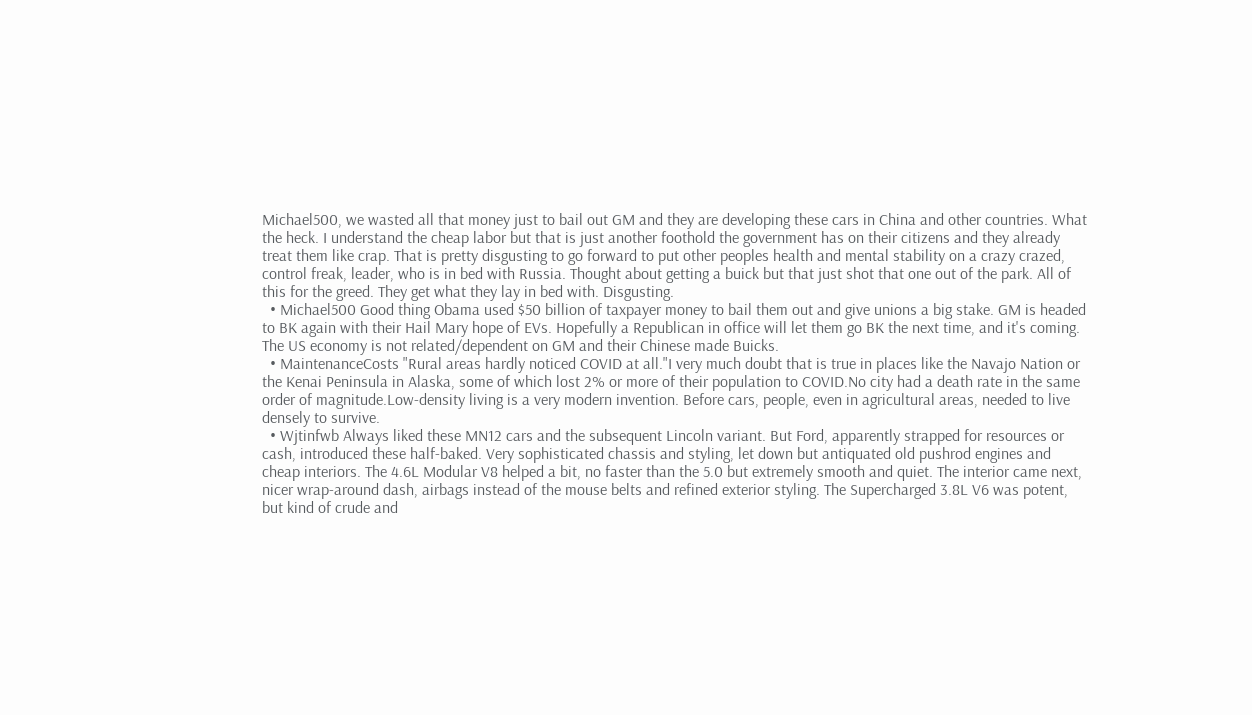Michael500, we wasted all that money just to bail out GM and they are developing these cars in China and other countries. What the heck. I understand the cheap labor but that is just another foothold the government has on their citizens and they already treat them like crap. That is pretty disgusting to go forward to put other peoples health and mental stability on a crazy crazed, control freak, leader, who is in bed with Russia. Thought about getting a buick but that just shot that one out of the park. All of this for the greed. They get what they lay in bed with. Disgusting.
  • Michael500 Good thing Obama used $50 billion of taxpayer money to bail them out and give unions a big stake. GM is headed to BK again with their Hail Mary hope of EVs. Hopefully a Republican in office will let them go BK the next time, and it's coming. The US economy is not related/dependent on GM and their Chinese made Buicks.
  • MaintenanceCosts "Rural areas hardly noticed COVID at all."I very much doubt that is true in places like the Navajo Nation or the Kenai Peninsula in Alaska, some of which lost 2% or more of their population to COVID.No city had a death rate in the same order of magnitude.Low-density living is a very modern invention. Before cars, people, even in agricultural areas, needed to live densely to survive.
  • Wjtinfwb Always liked these MN12 cars and the subsequent Lincoln variant. But Ford, apparently strapped for resources or cash, introduced these half-baked. Very sophisticated chassis and styling, let down but antiquated old pushrod engines and cheap interiors. The 4.6L Modular V8 helped a bit, no faster than the 5.0 but extremely smooth and quiet. The interior came next, nicer wrap-around dash, airbags instead of the mouse belts and refined exterior styling. The Supercharged 3.8L V6 was potent, but kind of crude and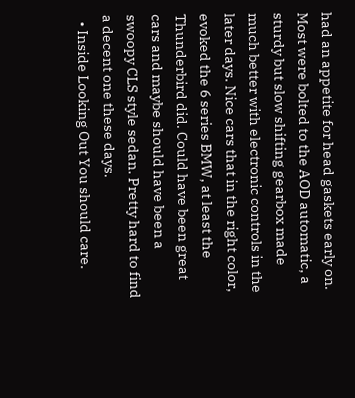had an appetite for head gaskets early on. Most were bolted to the AOD automatic, a sturdy but slow shifting gearbox made much better with electronic controls in the later days. Nice cars that in the right color, evoked the 6 series BMW, at least the Thunderbird did. Could have been great cars and maybe should have been a swoopy CLS style sedan. Pretty hard to find a decent one these days.
  • Inside Looking Out You should care.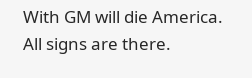With GM will die America. All signs are there.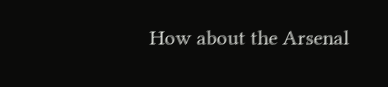How about the Arsenal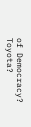of Democracy? Toyota?